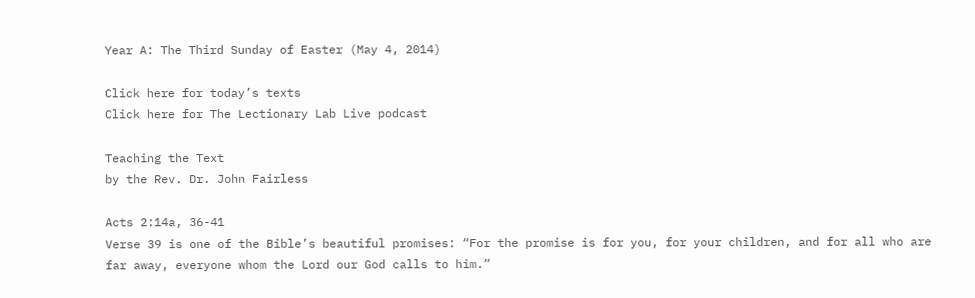Year A: The Third Sunday of Easter (May 4, 2014)

Click here for today’s texts
Click here for The Lectionary Lab Live podcast

Teaching the Text
by the Rev. Dr. John Fairless

Acts 2:14a, 36-41
Verse 39 is one of the Bible’s beautiful promises: “For the promise is for you, for your children, and for all who are far away, everyone whom the Lord our God calls to him.”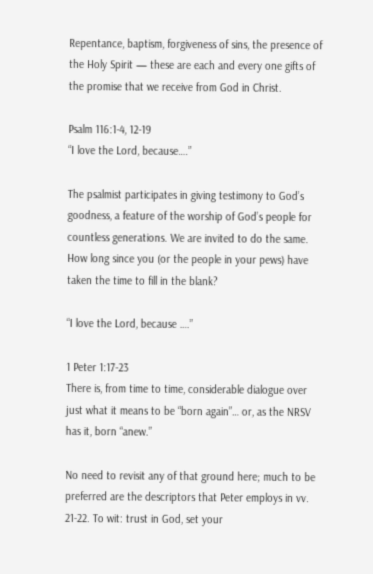Repentance, baptism, forgiveness of sins, the presence of the Holy Spirit — these are each and every one gifts of the promise that we receive from God in Christ.

Psalm 116:1-4, 12-19
“I love the Lord, because….”

The psalmist participates in giving testimony to God’s goodness, a feature of the worship of God’s people for countless generations. We are invited to do the same. How long since you (or the people in your pews) have taken the time to fill in the blank?

“I love the Lord, because ….”

1 Peter 1:17-23
There is, from time to time, considerable dialogue over just what it means to be “born again”… or, as the NRSV has it, born “anew.”

No need to revisit any of that ground here; much to be preferred are the descriptors that Peter employs in vv. 21-22. To wit: trust in God, set your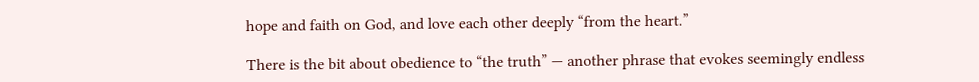hope and faith on God, and love each other deeply “from the heart.”

There is the bit about obedience to “the truth” — another phrase that evokes seemingly endless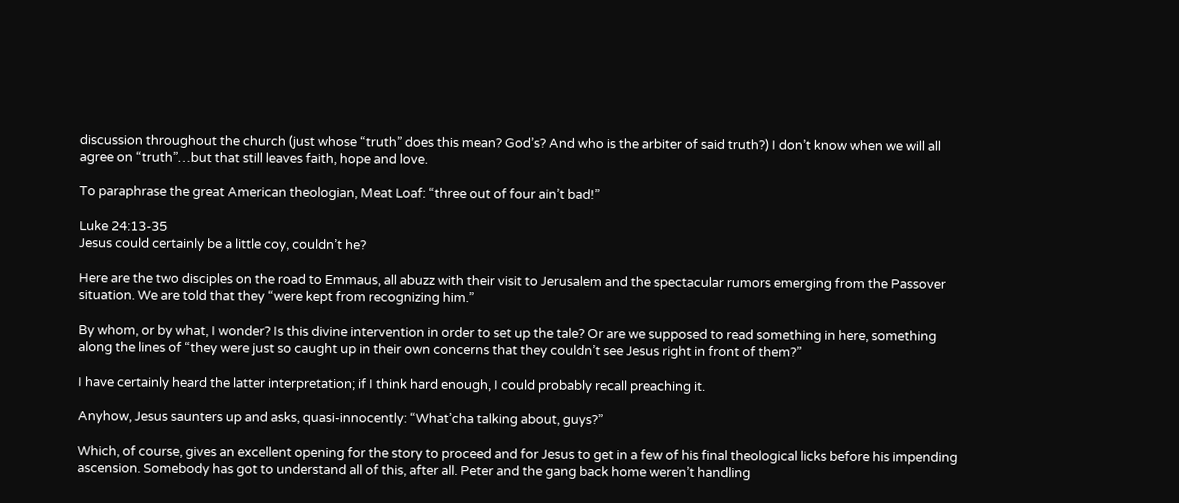discussion throughout the church (just whose “truth” does this mean? God’s? And who is the arbiter of said truth?) I don’t know when we will all agree on “truth”…but that still leaves faith, hope and love.

To paraphrase the great American theologian, Meat Loaf: “three out of four ain’t bad!”

Luke 24:13-35
Jesus could certainly be a little coy, couldn’t he?

Here are the two disciples on the road to Emmaus, all abuzz with their visit to Jerusalem and the spectacular rumors emerging from the Passover situation. We are told that they “were kept from recognizing him.”

By whom, or by what, I wonder? Is this divine intervention in order to set up the tale? Or are we supposed to read something in here, something along the lines of “they were just so caught up in their own concerns that they couldn’t see Jesus right in front of them?”

I have certainly heard the latter interpretation; if I think hard enough, I could probably recall preaching it.

Anyhow, Jesus saunters up and asks, quasi-innocently: “What’cha talking about, guys?”

Which, of course, gives an excellent opening for the story to proceed and for Jesus to get in a few of his final theological licks before his impending ascension. Somebody has got to understand all of this, after all. Peter and the gang back home weren’t handling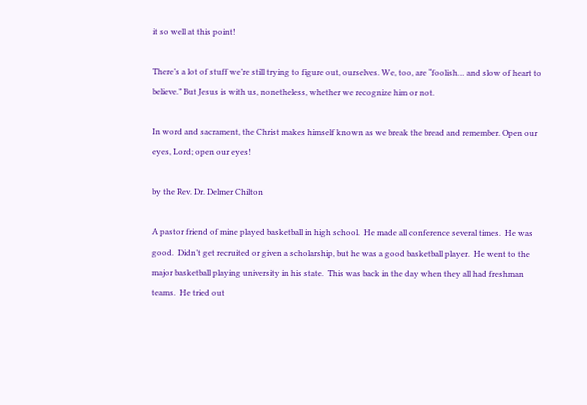it so well at this point!

There’s a lot of stuff we’re still trying to figure out, ourselves. We, too, are “foolish… and slow of heart to believe.” But Jesus is with us, nonetheless, whether we recognize him or not.

In word and sacrament, the Christ makes himself known as we break the bread and remember. Open our eyes, Lord; open our eyes!

by the Rev. Dr. Delmer Chilton

A pastor friend of mine played basketball in high school.  He made all conference several times.  He was good.  Didn’t get recruited or given a scholarship, but he was a good basketball player.  He went to the major basketball playing university in his state.  This was back in the day when they all had freshman teams.  He tried out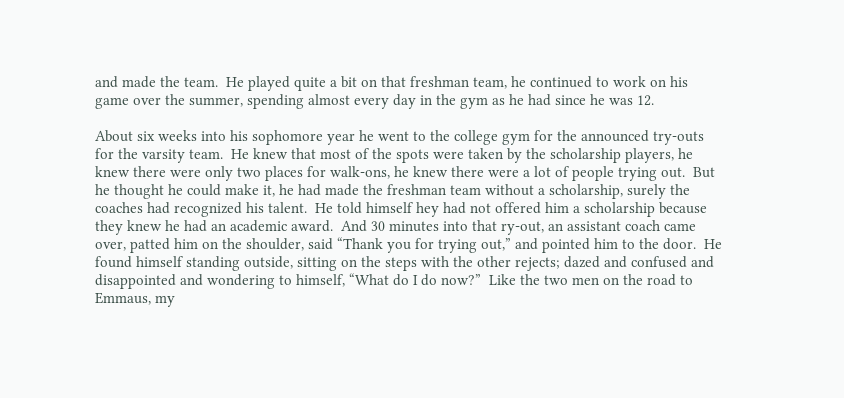and made the team.  He played quite a bit on that freshman team, he continued to work on his game over the summer, spending almost every day in the gym as he had since he was 12.

About six weeks into his sophomore year he went to the college gym for the announced try-outs for the varsity team.  He knew that most of the spots were taken by the scholarship players, he knew there were only two places for walk-ons, he knew there were a lot of people trying out.  But he thought he could make it, he had made the freshman team without a scholarship, surely the coaches had recognized his talent.  He told himself hey had not offered him a scholarship because they knew he had an academic award.  And 30 minutes into that ry-out, an assistant coach came over, patted him on the shoulder, said “Thank you for trying out,” and pointed him to the door.  He found himself standing outside, sitting on the steps with the other rejects; dazed and confused and disappointed and wondering to himself, “What do I do now?”  Like the two men on the road to Emmaus, my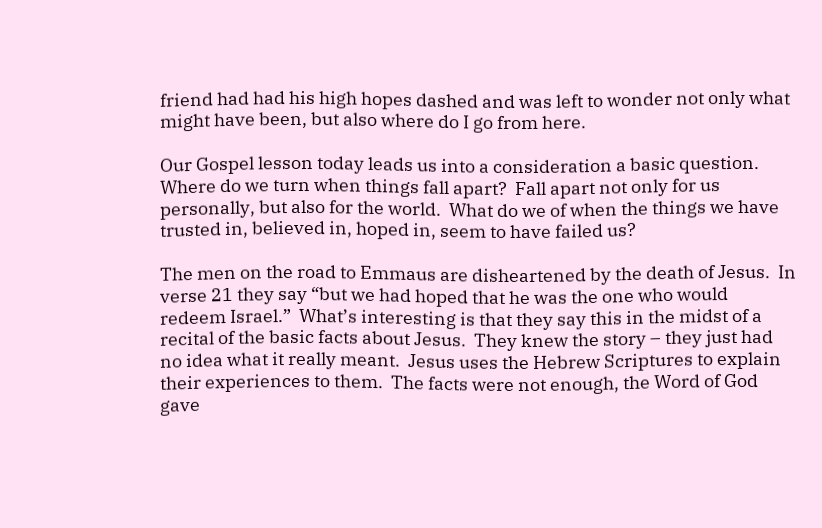friend had had his high hopes dashed and was left to wonder not only what might have been, but also where do I go from here.

Our Gospel lesson today leads us into a consideration a basic question. Where do we turn when things fall apart?  Fall apart not only for us personally, but also for the world.  What do we of when the things we have trusted in, believed in, hoped in, seem to have failed us?

The men on the road to Emmaus are disheartened by the death of Jesus.  In verse 21 they say “but we had hoped that he was the one who would redeem Israel.”  What’s interesting is that they say this in the midst of a recital of the basic facts about Jesus.  They knew the story – they just had no idea what it really meant.  Jesus uses the Hebrew Scriptures to explain their experiences to them.  The facts were not enough, the Word of God gave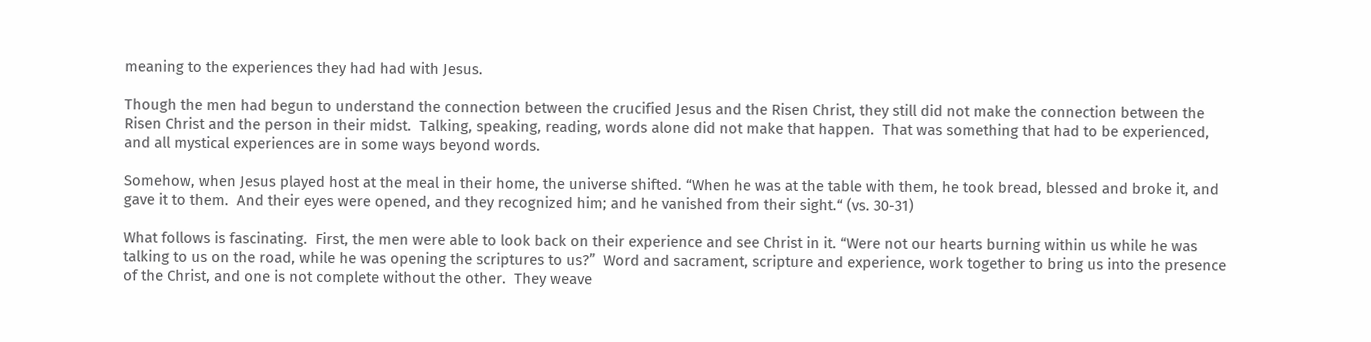meaning to the experiences they had had with Jesus.

Though the men had begun to understand the connection between the crucified Jesus and the Risen Christ, they still did not make the connection between the Risen Christ and the person in their midst.  Talking, speaking, reading, words alone did not make that happen.  That was something that had to be experienced, and all mystical experiences are in some ways beyond words.

Somehow, when Jesus played host at the meal in their home, the universe shifted. “When he was at the table with them, he took bread, blessed and broke it, and gave it to them.  And their eyes were opened, and they recognized him; and he vanished from their sight.“ (vs. 30-31)

What follows is fascinating.  First, the men were able to look back on their experience and see Christ in it. “Were not our hearts burning within us while he was talking to us on the road, while he was opening the scriptures to us?”  Word and sacrament, scripture and experience, work together to bring us into the presence of the Christ, and one is not complete without the other.  They weave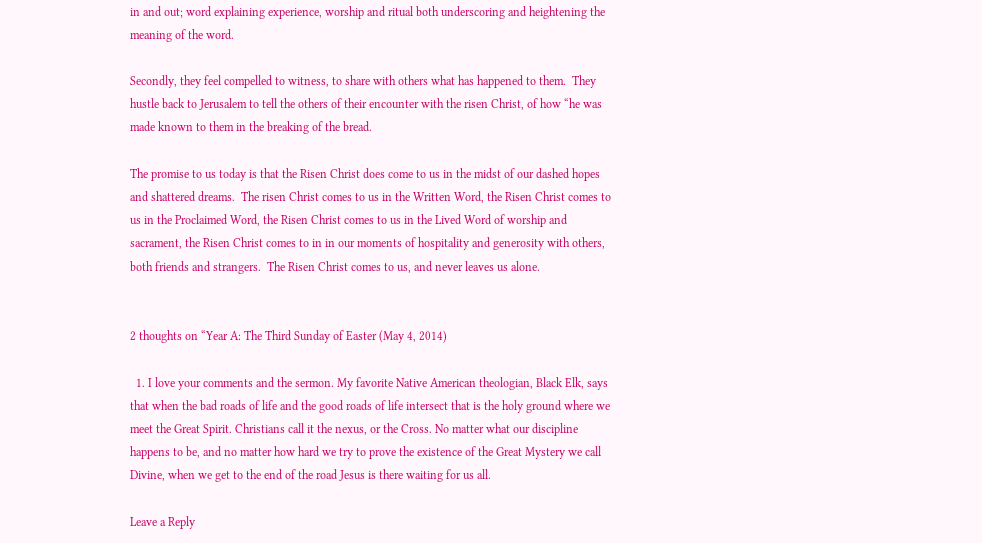in and out; word explaining experience, worship and ritual both underscoring and heightening the meaning of the word.

Secondly, they feel compelled to witness, to share with others what has happened to them.  They hustle back to Jerusalem to tell the others of their encounter with the risen Christ, of how “he was made known to them in the breaking of the bread.

The promise to us today is that the Risen Christ does come to us in the midst of our dashed hopes and shattered dreams.  The risen Christ comes to us in the Written Word, the Risen Christ comes to us in the Proclaimed Word, the Risen Christ comes to us in the Lived Word of worship and sacrament, the Risen Christ comes to in in our moments of hospitality and generosity with others, both friends and strangers.  The Risen Christ comes to us, and never leaves us alone.


2 thoughts on “Year A: The Third Sunday of Easter (May 4, 2014)

  1. I love your comments and the sermon. My favorite Native American theologian, Black Elk, says that when the bad roads of life and the good roads of life intersect that is the holy ground where we meet the Great Spirit. Christians call it the nexus, or the Cross. No matter what our discipline happens to be, and no matter how hard we try to prove the existence of the Great Mystery we call Divine, when we get to the end of the road Jesus is there waiting for us all.

Leave a Reply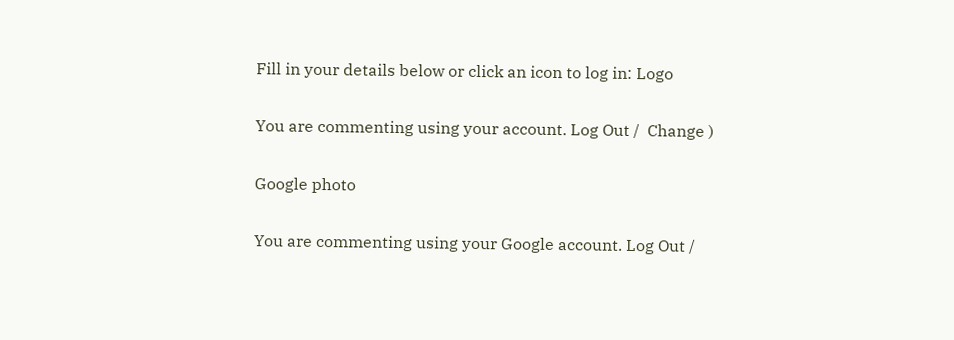Fill in your details below or click an icon to log in: Logo

You are commenting using your account. Log Out /  Change )

Google photo

You are commenting using your Google account. Log Out /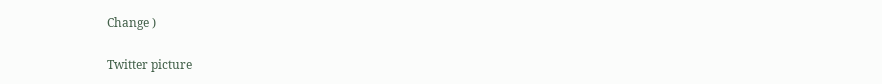Change )

Twitter picture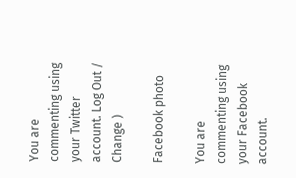You are commenting using your Twitter account. Log Out /  Change )

Facebook photo

You are commenting using your Facebook account.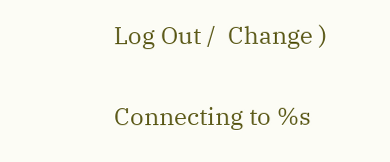Log Out /  Change )

Connecting to %s